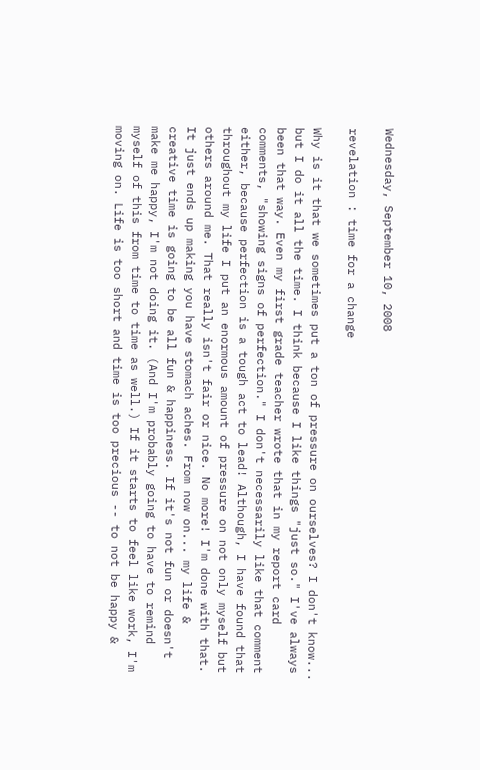Wednesday, September 10, 2008

revelation : time for a change

Why is it that we sometimes put a ton of pressure on ourselves? I don't know... but I do it all the time. I think because I like things "just so." I've always been that way. Even my first grade teacher wrote that in my report card comments, "showing signs of perfection." I don't necessarily like that comment either, because perfection is a tough act to lead! Although, I have found that throughout my life I put an enormous amount of pressure on not only myself but others around me. That really isn't fair or nice. No more! I'm done with that. It just ends up making you have stomach aches. From now on... my life & creative time is going to be all fun & happiness. If it's not fun or doesn't make me happy, I'm not doing it. (And I'm probably going to have to remind myself of this from time to time as well.) If it starts to feel like work, I'm moving on. Life is too short and time is too precious -- to not be happy &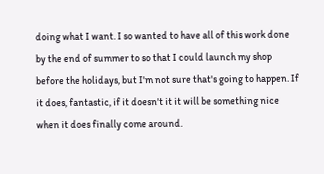doing what I want. I so wanted to have all of this work done by the end of summer to so that I could launch my shop before the holidays, but I'm not sure that's going to happen. If it does, fantastic, if it doesn't it it will be something nice when it does finally come around.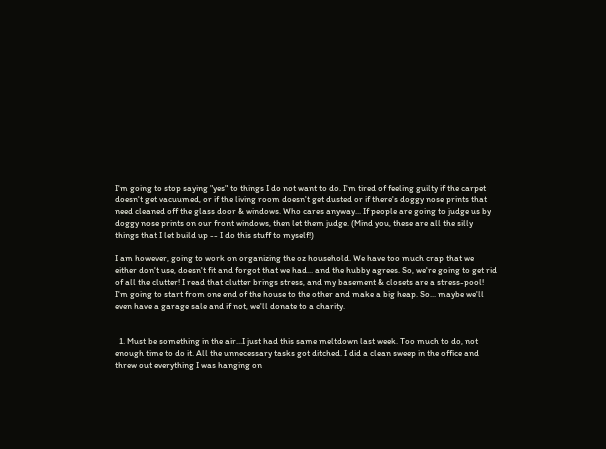I'm going to stop saying "yes" to things I do not want to do. I'm tired of feeling guilty if the carpet doesn't get vacuumed, or if the living room doesn't get dusted or if there's doggy nose prints that need cleaned off the glass door & windows. Who cares anyway... If people are going to judge us by doggy nose prints on our front windows, then let them judge. (Mind you, these are all the silly things that I let build up -- I do this stuff to myself!)

I am however, going to work on organizing the oz household. We have too much crap that we either don't use, doesn't fit and forgot that we had... and the hubby agrees. So, we're going to get rid of all the clutter! I read that clutter brings stress, and my basement & closets are a stress-pool! I'm going to start from one end of the house to the other and make a big heap. So... maybe we'll even have a garage sale and if not, we'll donate to a charity.


  1. Must be something in the air...I just had this same meltdown last week. Too much to do, not enough time to do it. All the unnecessary tasks got ditched. I did a clean sweep in the office and threw out everything I was hanging on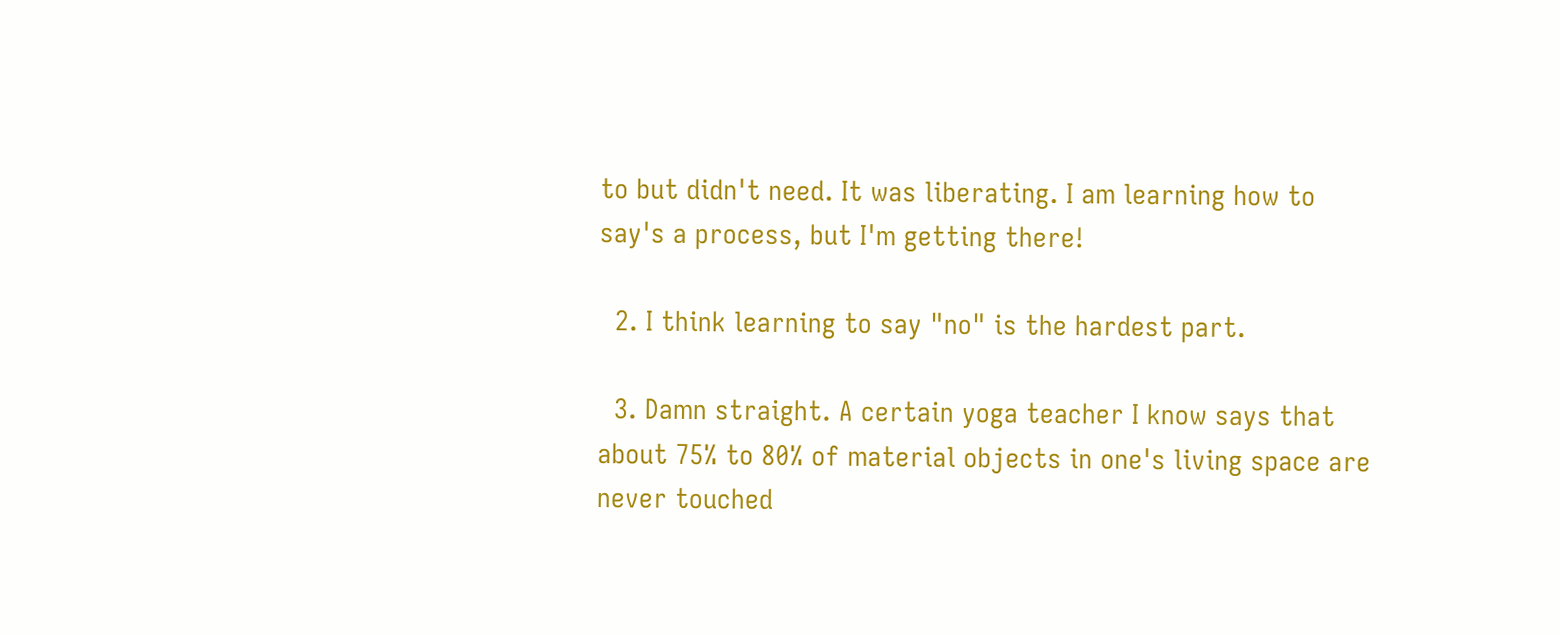to but didn't need. It was liberating. I am learning how to say's a process, but I'm getting there!

  2. I think learning to say "no" is the hardest part.

  3. Damn straight. A certain yoga teacher I know says that about 75% to 80% of material objects in one's living space are never touched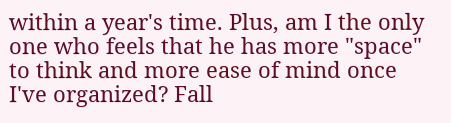within a year's time. Plus, am I the only one who feels that he has more "space" to think and more ease of mind once I've organized? Fall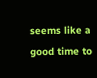seems like a good time to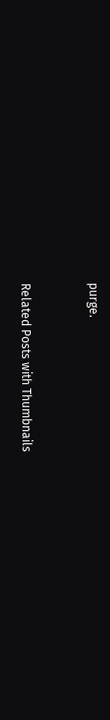purge.



Related Posts with Thumbnails